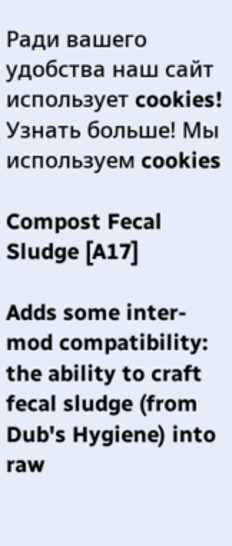Ради вашего удобства наш сайт использует cookies! Узнать больше! Мы используем cookies

Compost Fecal Sludge [A17]

Adds some inter-mod compatibility: the ability to craft fecal sludge (from Dub's Hygiene) into raw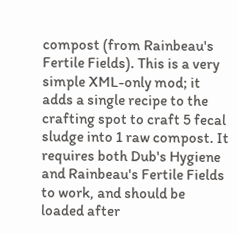compost (from Rainbeau's Fertile Fields). This is a very simple XML-only mod; it adds a single recipe to the crafting spot to craft 5 fecal sludge into 1 raw compost. It requires both Dub's Hygiene and Rainbeau's Fertile Fields to work, and should be loaded after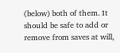(below) both of them. It should be safe to add or remove from saves at will,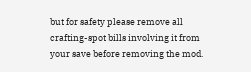but for safety please remove all crafting-spot bills involving it from your save before removing the mod.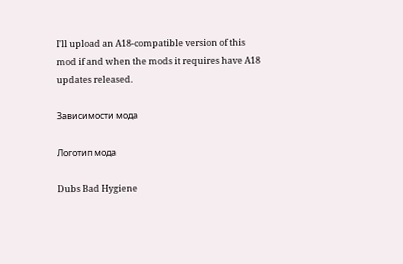I'll upload an A18-compatible version of this mod if and when the mods it requires have A18 updates released.

Зависимости мода

Логотип мода

Dubs Bad Hygiene